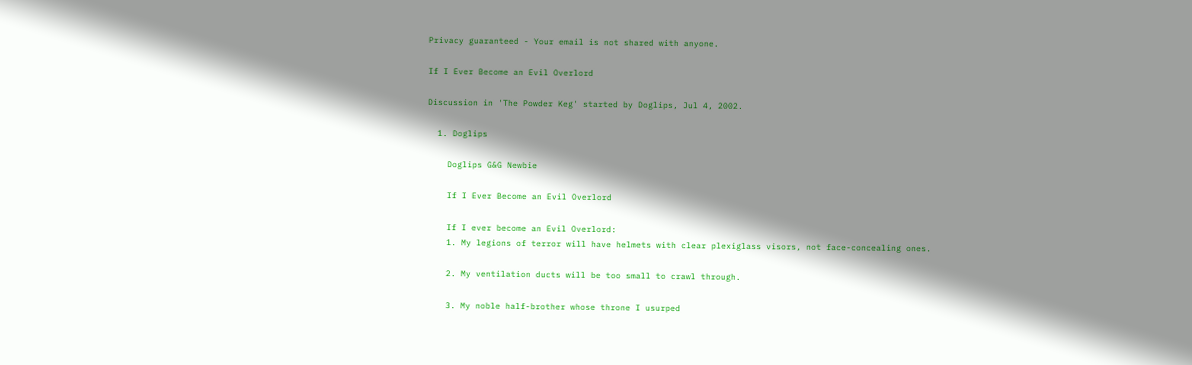Privacy guaranteed - Your email is not shared with anyone.

If I Ever Become an Evil Overlord

Discussion in 'The Powder Keg' started by Doglips, Jul 4, 2002.

  1. Doglips

    Doglips G&G Newbie

    If I Ever Become an Evil Overlord

    If I ever become an Evil Overlord:
    1. My legions of terror will have helmets with clear plexiglass visors, not face-concealing ones.

    2. My ventilation ducts will be too small to crawl through.

    3. My noble half-brother whose throne I usurped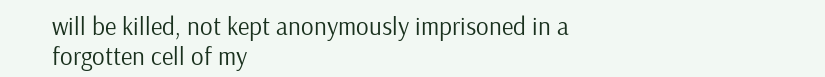will be killed, not kept anonymously imprisoned in a forgotten cell of my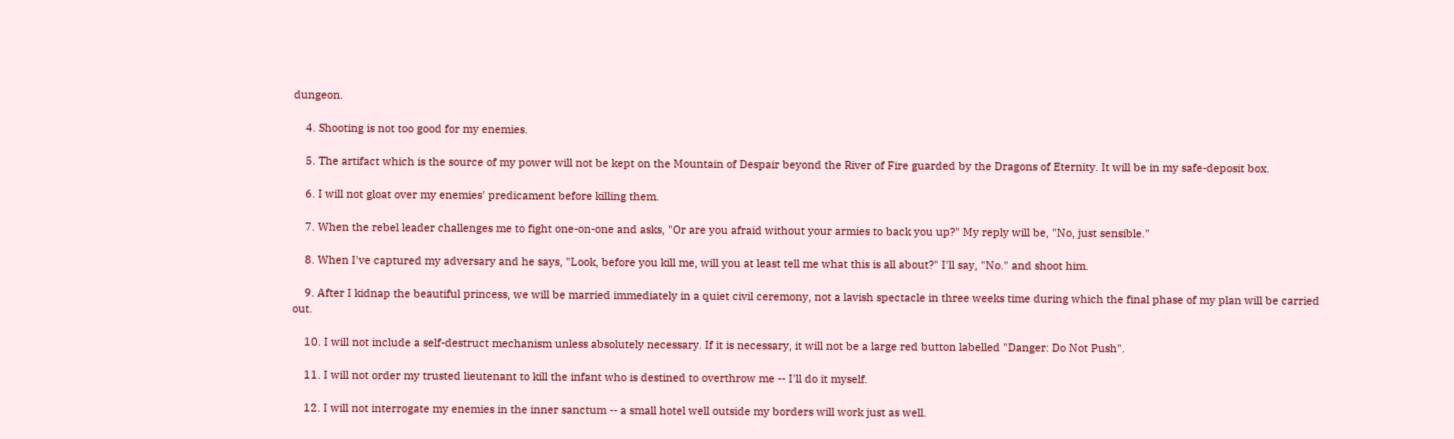dungeon.

    4. Shooting is not too good for my enemies.

    5. The artifact which is the source of my power will not be kept on the Mountain of Despair beyond the River of Fire guarded by the Dragons of Eternity. It will be in my safe-deposit box.

    6. I will not gloat over my enemies' predicament before killing them.

    7. When the rebel leader challenges me to fight one-on-one and asks, "Or are you afraid without your armies to back you up?" My reply will be, "No, just sensible."

    8. When I've captured my adversary and he says, "Look, before you kill me, will you at least tell me what this is all about?" I'll say, "No." and shoot him.

    9. After I kidnap the beautiful princess, we will be married immediately in a quiet civil ceremony, not a lavish spectacle in three weeks time during which the final phase of my plan will be carried out.

    10. I will not include a self-destruct mechanism unless absolutely necessary. If it is necessary, it will not be a large red button labelled "Danger: Do Not Push".

    11. I will not order my trusted lieutenant to kill the infant who is destined to overthrow me -- I'll do it myself.

    12. I will not interrogate my enemies in the inner sanctum -- a small hotel well outside my borders will work just as well.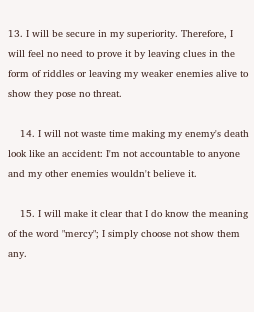13. I will be secure in my superiority. Therefore, I will feel no need to prove it by leaving clues in the form of riddles or leaving my weaker enemies alive to show they pose no threat.

    14. I will not waste time making my enemy's death look like an accident: I'm not accountable to anyone and my other enemies wouldn't believe it.

    15. I will make it clear that I do know the meaning of the word "mercy"; I simply choose not show them any.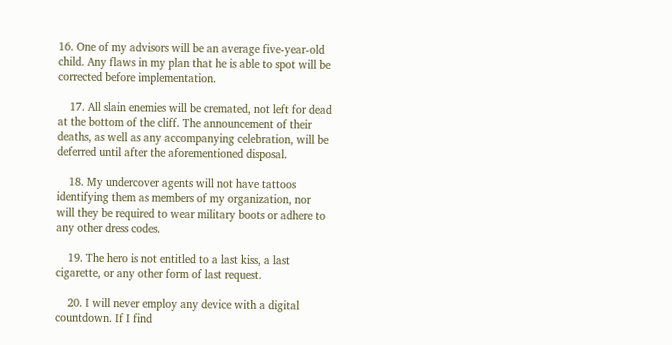16. One of my advisors will be an average five-year-old child. Any flaws in my plan that he is able to spot will be corrected before implementation.

    17. All slain enemies will be cremated, not left for dead at the bottom of the cliff. The announcement of their deaths, as well as any accompanying celebration, will be deferred until after the aforementioned disposal.

    18. My undercover agents will not have tattoos identifying them as members of my organization, nor will they be required to wear military boots or adhere to any other dress codes.

    19. The hero is not entitled to a last kiss, a last cigarette, or any other form of last request.

    20. I will never employ any device with a digital countdown. If I find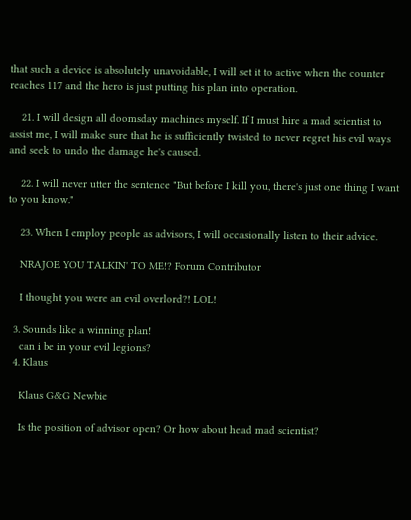that such a device is absolutely unavoidable, I will set it to active when the counter reaches 117 and the hero is just putting his plan into operation.

    21. I will design all doomsday machines myself. If I must hire a mad scientist to assist me, I will make sure that he is sufficiently twisted to never regret his evil ways and seek to undo the damage he's caused.

    22. I will never utter the sentence "But before I kill you, there's just one thing I want to you know."

    23. When I employ people as advisors, I will occasionally listen to their advice.

    NRAJOE YOU TALKIN' TO ME!? Forum Contributor

    I thought you were an evil overlord?! LOL!

  3. Sounds like a winning plan!
    can i be in your evil legions?
  4. Klaus

    Klaus G&G Newbie

    Is the position of advisor open? Or how about head mad scientist?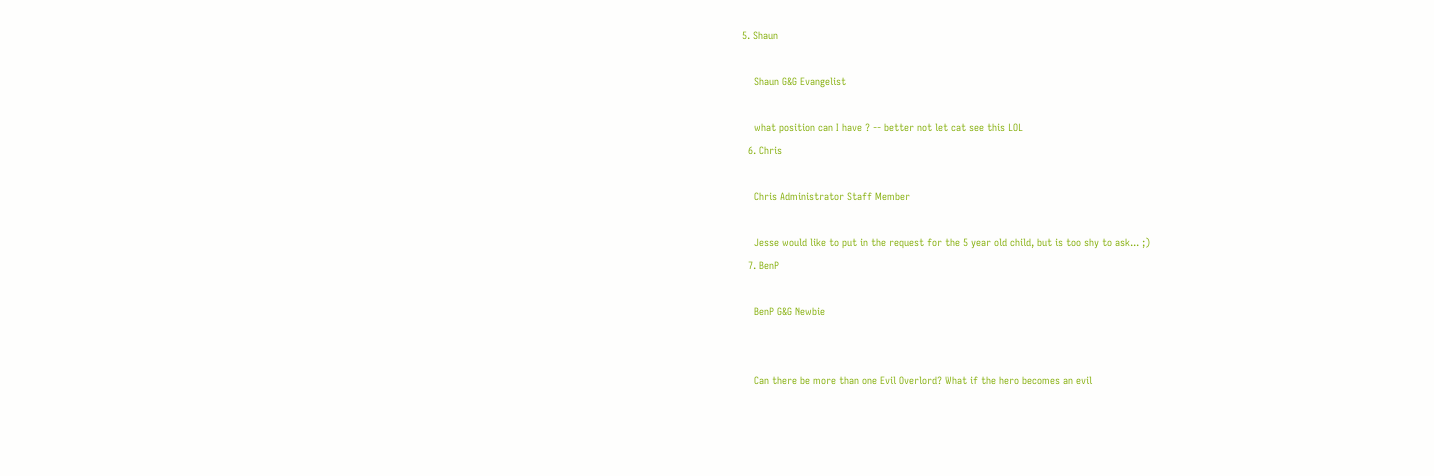5. Shaun

    Shaun G&G Evangelist

    what position can I have ? -- better not let cat see this LOL
  6. Chris

    Chris Administrator Staff Member

    Jesse would like to put in the request for the 5 year old child, but is too shy to ask... ;)
  7. BenP

    BenP G&G Newbie


    Can there be more than one Evil Overlord? What if the hero becomes an evil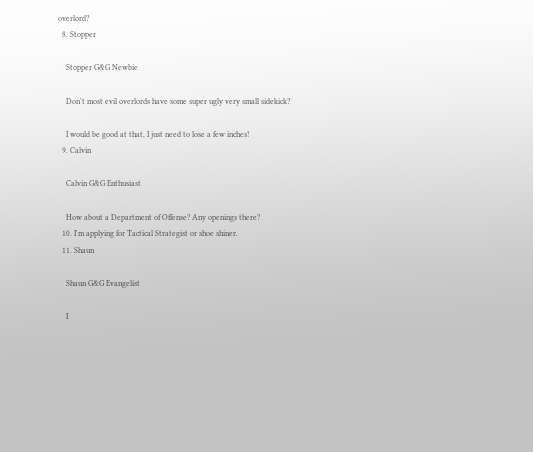overlord?
  8. Stopper

    Stopper G&G Newbie

    Don't most evil overlords have some super ugly very small sidekick?

    I would be good at that, I just need to lose a few inches!
  9. Calvin

    Calvin G&G Enthusiast

    How about a Department of Offense? Any openings there?
  10. I'm applying for Tactical Strategist or shoe shiner.
  11. Shaun

    Shaun G&G Evangelist

    I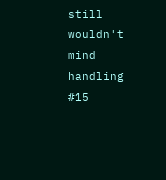still wouldn't mind handling #15